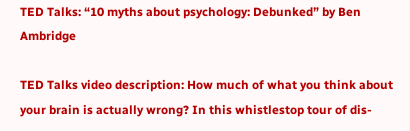TED Talks: “10 myths about psychology: Debunked” by Ben Ambridge

TED Talks video description: How much of what you think about your brain is actually wrong? In this whistlestop tour of dis-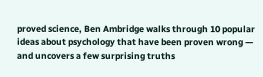proved science, Ben Ambridge walks through 10 popular ideas about psychology that have been proven wrong — and uncovers a few surprising truths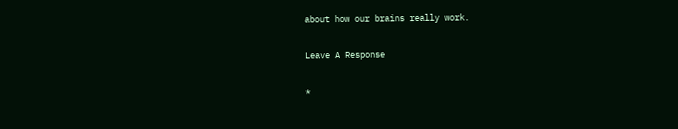about how our brains really work.

Leave A Response

*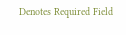Denotes Required Field